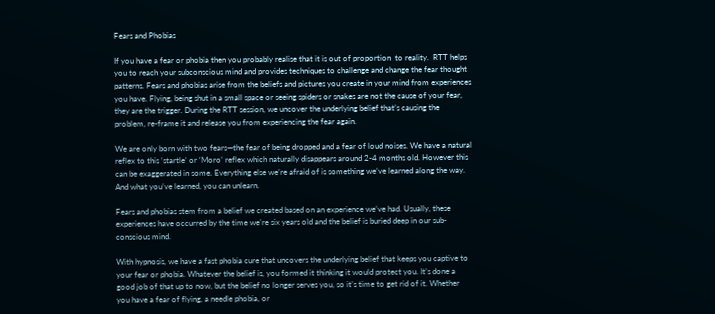Fears and Phobias

If you have a fear or phobia then you probably realise that it is out of proportion  to reality.  RTT helps you to reach your subconscious mind and provides techniques to challenge and change the fear thought patterns. Fears and phobias arise from the beliefs and pictures you create in your mind from experiences you have. Flying, being shut in a small space or seeing spiders or snakes are not the cause of your fear, they are the trigger. During the RTT session, we uncover the underlying belief that’s causing the problem, re-frame it and release you from experiencing the fear again.

We are only born with two fears—the fear of being dropped and a fear of loud noises. We have a natural reflex to this ‘startle’ or ‘Moro’ reflex which naturally disappears around 2-4 months old. However this can be exaggerated in some. Everything else we’re afraid of is something we’ve learned along the way. And what you’ve learned, you can unlearn.

Fears and phobias stem from a belief we created based on an experience we’ve had. Usually, these experiences have occurred by the time we’re six years old and the belief is buried deep in our sub-conscious mind.

With hypnosis, we have a fast phobia cure that uncovers the underlying belief that keeps you captive to your fear or phobia. Whatever the belief is, you formed it thinking it would protect you. It’s done a good job of that up to now, but the belief no longer serves you, so it’s time to get rid of it. Whether you have a fear of flying, a needle phobia, or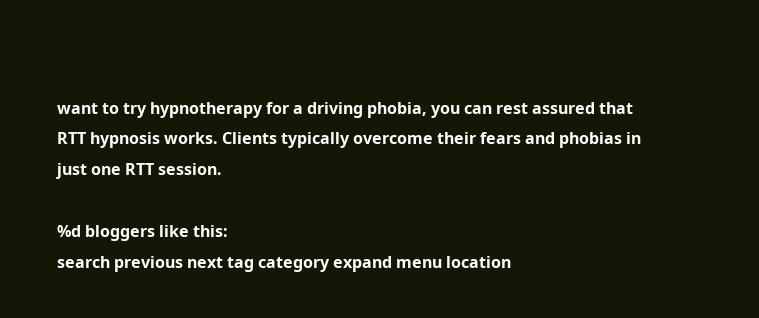want to try hypnotherapy for a driving phobia, you can rest assured that RTT hypnosis works. Clients typically overcome their fears and phobias in just one RTT session.

%d bloggers like this:
search previous next tag category expand menu location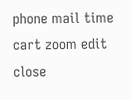phone mail time cart zoom edit close